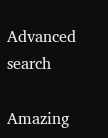Advanced search

Amazing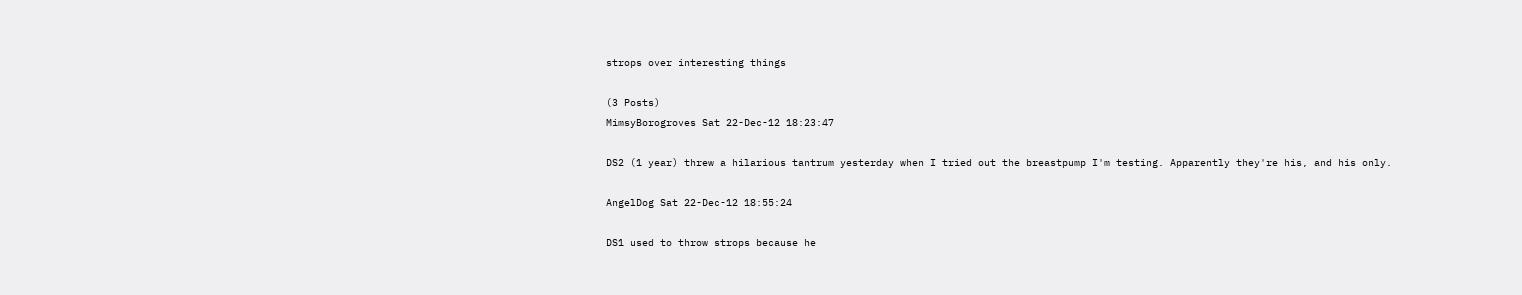strops over interesting things

(3 Posts)
MimsyBorogroves Sat 22-Dec-12 18:23:47

DS2 (1 year) threw a hilarious tantrum yesterday when I tried out the breastpump I'm testing. Apparently they're his, and his only.

AngelDog Sat 22-Dec-12 18:55:24

DS1 used to throw strops because he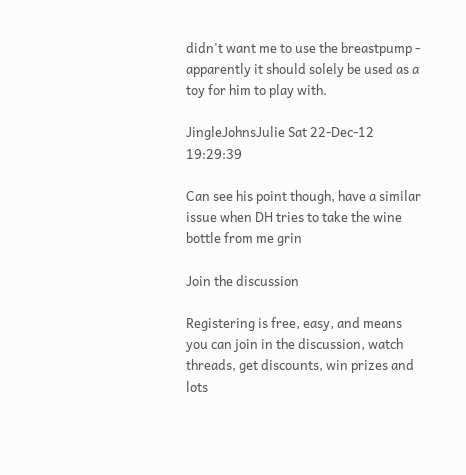didn't want me to use the breastpump - apparently it should solely be used as a toy for him to play with.

JingleJohnsJulie Sat 22-Dec-12 19:29:39

Can see his point though, have a similar issue when DH tries to take the wine bottle from me grin

Join the discussion

Registering is free, easy, and means you can join in the discussion, watch threads, get discounts, win prizes and lots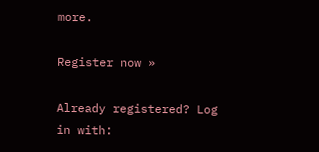more.

Register now »

Already registered? Log in with: